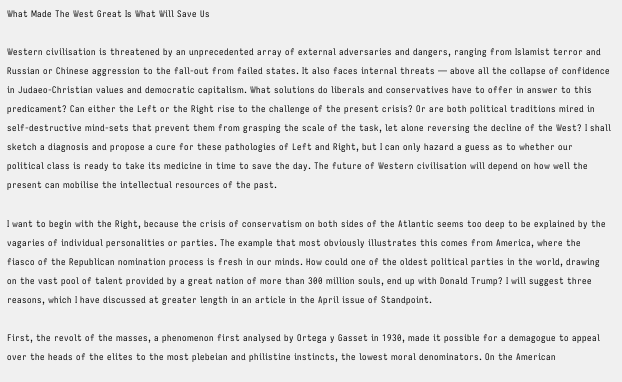What Made The West Great Is What Will Save Us

Western civilisation is threatened by an unprecedented array of external adversaries and dangers, ranging from Islamist terror and Russian or Chinese aggression to the fall-out from failed states. It also faces internal threats — above all the collapse of confidence in Judaeo-Christian values and democratic capitalism. What solutions do liberals and conservatives have to offer in answer to this predicament? Can either the Left or the Right rise to the challenge of the present crisis? Or are both political traditions mired in self-destructive mind-sets that prevent them from grasping the scale of the task, let alone reversing the decline of the West? I shall sketch a diagnosis and propose a cure for these pathologies of Left and Right, but I can only hazard a guess as to whether our political class is ready to take its medicine in time to save the day. The future of Western civilisation will depend on how well the present can mobilise the intellectual resources of the past.

I want to begin with the Right, because the crisis of conservatism on both sides of the Atlantic seems too deep to be explained by the vagaries of individual personalities or parties. The example that most obviously illustrates this comes from America, where the fiasco of the Republican nomination process is fresh in our minds. How could one of the oldest political parties in the world, drawing on the vast pool of talent provided by a great nation of more than 300 million souls, end up with Donald Trump? I will suggest three reasons, which I have discussed at greater length in an article in the April issue of Standpoint.

First, the revolt of the masses, a phenomenon first analysed by Ortega y Gasset in 1930, made it possible for a demagogue to appeal over the heads of the elites to the most plebeian and philistine instincts, the lowest moral denominators. On the American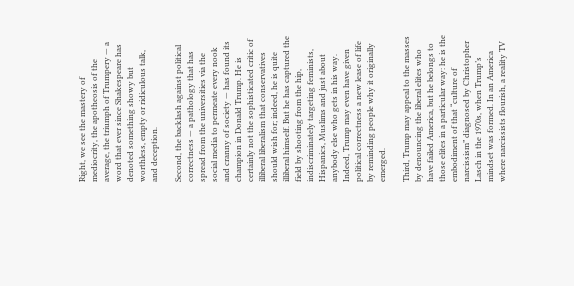Right, we see the mastery of mediocrity, the apotheosis of the average, the triumph of Trumpery — a word that ever since Shakespeare has denoted something showy but worthless, empty or ridiculous talk, and deception.

Second, the backlash against political correctness — a pathology that has spread from the universities via the social media to permeate every nook and cranny of society — has found its champion in Donald Trump. He is certainly not the sophisticated critic of illiberal liberalism that conservatives should wish for; indeed, he is quite illiberal himself. But he has captured the field by shooting from the hip, indiscriminately targeting feminists, Hispanics, Muslims and just about anybody else who gets in his way. Indeed, Trump may even have given political correctness a new lease of life by reminding people why it originally emerged.

Third, Trump may appeal to the masses by denouncing the liberal elites who have failed America, but he belongs to those elites in a particular way: he is the embodiment of that “culture of narcissism” diagnosed by Christopher Lasch in the 1970s, when Trump’s mindset was formed. In an America where narcissists flourish, a reality TV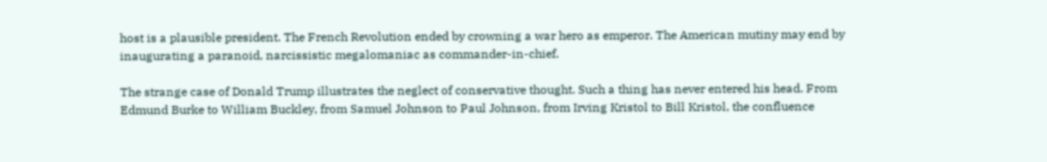host is a plausible president. The French Revolution ended by crowning a war hero as emperor. The American mutiny may end by inaugurating a paranoid, narcissistic megalomaniac as commander-in-chief.

The strange case of Donald Trump illustrates the neglect of conservative thought. Such a thing has never entered his head. From Edmund Burke to William Buckley, from Samuel Johnson to Paul Johnson, from Irving Kristol to Bill Kristol, the confluence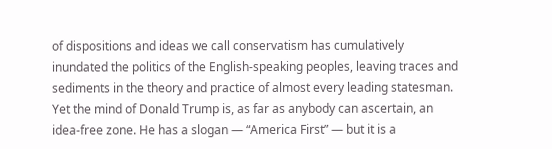of dispositions and ideas we call conservatism has cumulatively inundated the politics of the English-speaking peoples, leaving traces and sediments in the theory and practice of almost every leading statesman. Yet the mind of Donald Trump is, as far as anybody can ascertain, an idea-free zone. He has a slogan — “America First” — but it is a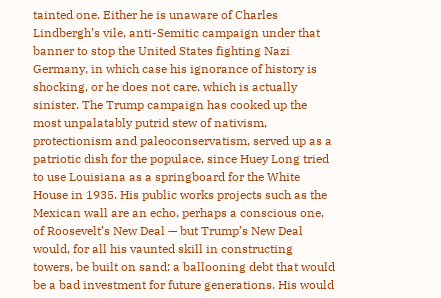tainted one. Either he is unaware of Charles Lindbergh’s vile, anti-Semitic campaign under that banner to stop the United States fighting Nazi Germany, in which case his ignorance of history is shocking, or he does not care, which is actually sinister. The Trump campaign has cooked up the most unpalatably putrid stew of nativism, protectionism and paleoconservatism, served up as a patriotic dish for the populace, since Huey Long tried to use Louisiana as a springboard for the White House in 1935. His public works projects such as the Mexican wall are an echo, perhaps a conscious one, of Roosevelt’s New Deal — but Trump’s New Deal would, for all his vaunted skill in constructing towers, be built on sand: a ballooning debt that would be a bad investment for future generations. His would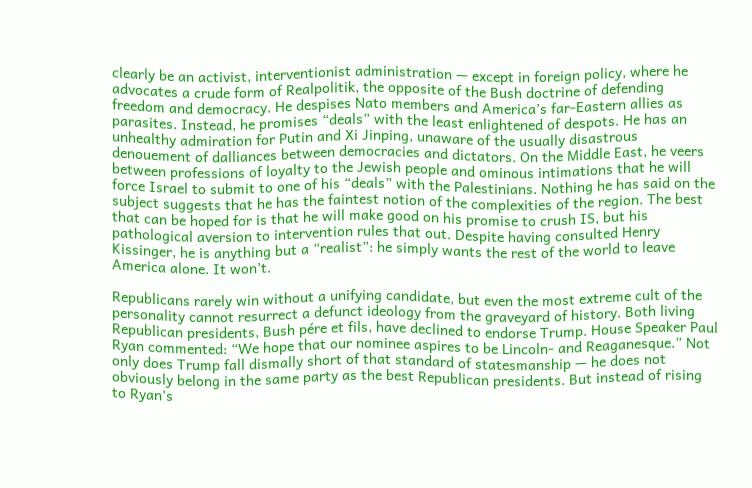clearly be an activist, interventionist administration — except in foreign policy, where he advocates a crude form of Realpolitik, the opposite of the Bush doctrine of defending freedom and democracy. He despises Nato members and America’s far-Eastern allies as parasites. Instead, he promises “deals” with the least enlightened of despots. He has an unhealthy admiration for Putin and Xi Jinping, unaware of the usually disastrous denouement of dalliances between democracies and dictators. On the Middle East, he veers between professions of loyalty to the Jewish people and ominous intimations that he will force Israel to submit to one of his “deals” with the Palestinians. Nothing he has said on the subject suggests that he has the faintest notion of the complexities of the region. The best that can be hoped for is that he will make good on his promise to crush IS, but his pathological aversion to intervention rules that out. Despite having consulted Henry Kissinger, he is anything but a “realist”: he simply wants the rest of the world to leave America alone. It won’t.

Republicans rarely win without a unifying candidate, but even the most extreme cult of the personality cannot resurrect a defunct ideology from the graveyard of history. Both living Republican presidents, Bush pére et fils, have declined to endorse Trump. House Speaker Paul Ryan commented: “We hope that our nominee aspires to be Lincoln- and Reaganesque.” Not only does Trump fall dismally short of that standard of statesmanship — he does not obviously belong in the same party as the best Republican presidents. But instead of rising to Ryan’s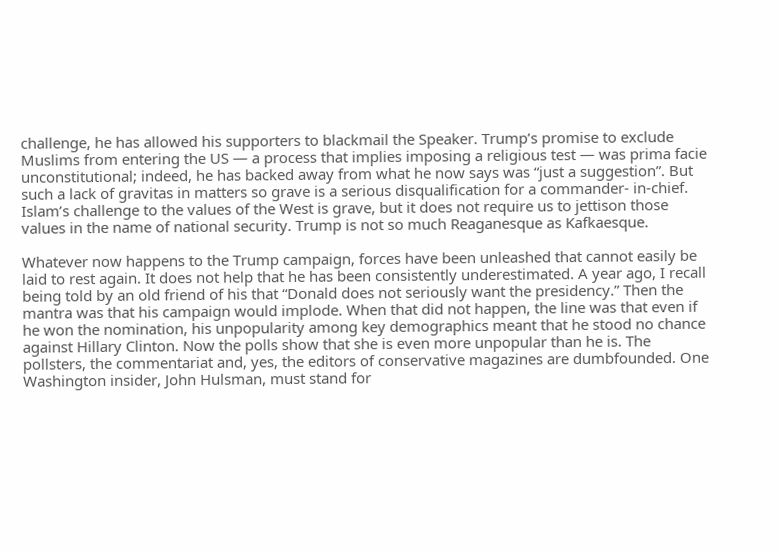challenge, he has allowed his supporters to blackmail the Speaker. Trump’s promise to exclude Muslims from entering the US — a process that implies imposing a religious test — was prima facie unconstitutional; indeed, he has backed away from what he now says was “just a suggestion”. But such a lack of gravitas in matters so grave is a serious disqualification for a commander- in-chief. Islam’s challenge to the values of the West is grave, but it does not require us to jettison those values in the name of national security. Trump is not so much Reaganesque as Kafkaesque.

Whatever now happens to the Trump campaign, forces have been unleashed that cannot easily be laid to rest again. It does not help that he has been consistently underestimated. A year ago, I recall being told by an old friend of his that “Donald does not seriously want the presidency.” Then the mantra was that his campaign would implode. When that did not happen, the line was that even if he won the nomination, his unpopularity among key demographics meant that he stood no chance against Hillary Clinton. Now the polls show that she is even more unpopular than he is. The pollsters, the commentariat and, yes, the editors of conservative magazines are dumbfounded. One Washington insider, John Hulsman, must stand for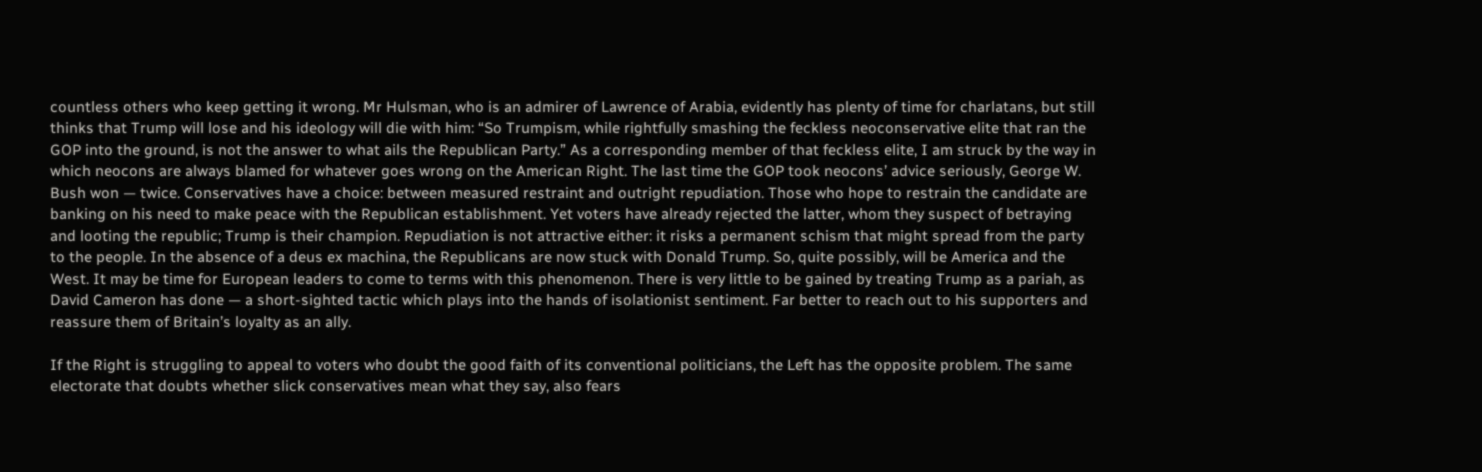countless others who keep getting it wrong. Mr Hulsman, who is an admirer of Lawrence of Arabia, evidently has plenty of time for charlatans, but still thinks that Trump will lose and his ideology will die with him: “So Trumpism, while rightfully smashing the feckless neoconservative elite that ran the GOP into the ground, is not the answer to what ails the Republican Party.” As a corresponding member of that feckless elite, I am struck by the way in which neocons are always blamed for whatever goes wrong on the American Right. The last time the GOP took neocons’ advice seriously, George W. Bush won — twice. Conservatives have a choice: between measured restraint and outright repudiation. Those who hope to restrain the candidate are banking on his need to make peace with the Republican establishment. Yet voters have already rejected the latter, whom they suspect of betraying and looting the republic; Trump is their champion. Repudiation is not attractive either: it risks a permanent schism that might spread from the party to the people. In the absence of a deus ex machina, the Republicans are now stuck with Donald Trump. So, quite possibly, will be America and the West. It may be time for European leaders to come to terms with this phenomenon. There is very little to be gained by treating Trump as a pariah, as David Cameron has done — a short-sighted tactic which plays into the hands of isolationist sentiment. Far better to reach out to his supporters and reassure them of Britain’s loyalty as an ally.

If the Right is struggling to appeal to voters who doubt the good faith of its conventional politicians, the Left has the opposite problem. The same electorate that doubts whether slick conservatives mean what they say, also fears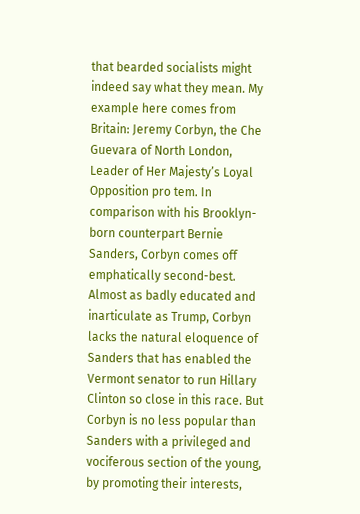that bearded socialists might indeed say what they mean. My example here comes from Britain: Jeremy Corbyn, the Che Guevara of North London, Leader of Her Majesty’s Loyal Opposition pro tem. In comparison with his Brooklyn-born counterpart Bernie Sanders, Corbyn comes off emphatically second-best. Almost as badly educated and inarticulate as Trump, Corbyn lacks the natural eloquence of Sanders that has enabled the Vermont senator to run Hillary Clinton so close in this race. But Corbyn is no less popular than Sanders with a privileged and vociferous section of the young, by promoting their interests,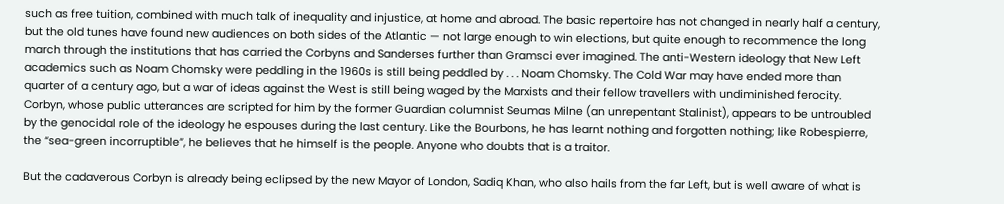such as free tuition, combined with much talk of inequality and injustice, at home and abroad. The basic repertoire has not changed in nearly half a century, but the old tunes have found new audiences on both sides of the Atlantic — not large enough to win elections, but quite enough to recommence the long march through the institutions that has carried the Corbyns and Sanderses further than Gramsci ever imagined. The anti-Western ideology that New Left academics such as Noam Chomsky were peddling in the 1960s is still being peddled by . . . Noam Chomsky. The Cold War may have ended more than quarter of a century ago, but a war of ideas against the West is still being waged by the Marxists and their fellow travellers with undiminished ferocity. Corbyn, whose public utterances are scripted for him by the former Guardian columnist Seumas Milne (an unrepentant Stalinist), appears to be untroubled by the genocidal role of the ideology he espouses during the last century. Like the Bourbons, he has learnt nothing and forgotten nothing; like Robespierre, the “sea-green incorruptible”, he believes that he himself is the people. Anyone who doubts that is a traitor.

But the cadaverous Corbyn is already being eclipsed by the new Mayor of London, Sadiq Khan, who also hails from the far Left, but is well aware of what is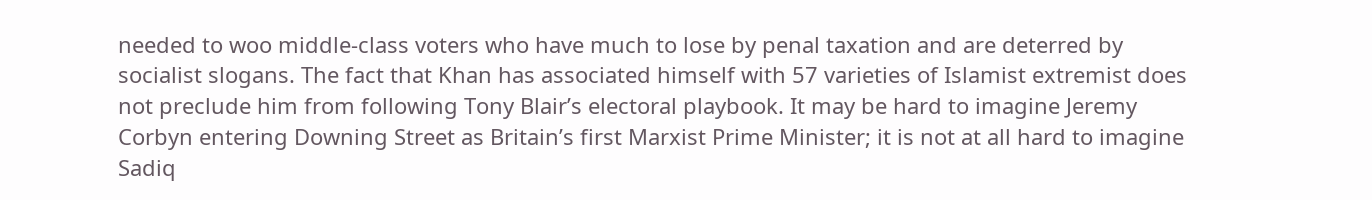needed to woo middle-class voters who have much to lose by penal taxation and are deterred by socialist slogans. The fact that Khan has associated himself with 57 varieties of Islamist extremist does not preclude him from following Tony Blair’s electoral playbook. It may be hard to imagine Jeremy Corbyn entering Downing Street as Britain’s first Marxist Prime Minister; it is not at all hard to imagine Sadiq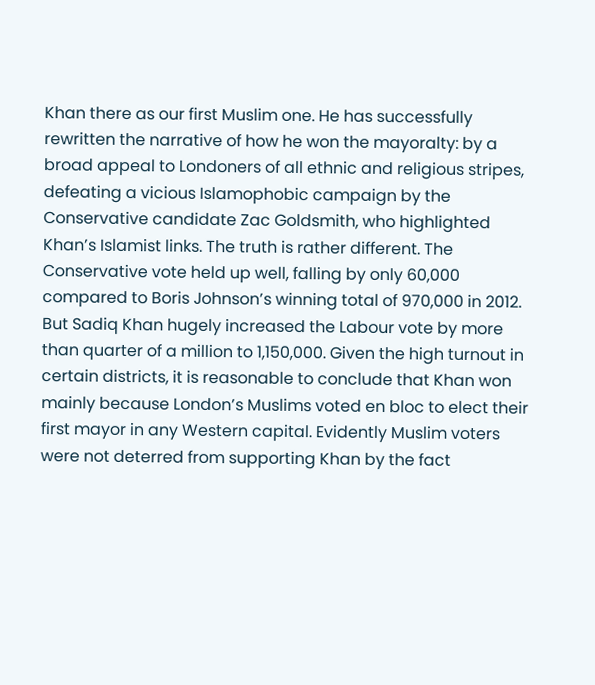Khan there as our first Muslim one. He has successfully rewritten the narrative of how he won the mayoralty: by a broad appeal to Londoners of all ethnic and religious stripes, defeating a vicious Islamophobic campaign by the Conservative candidate Zac Goldsmith, who highlighted Khan’s Islamist links. The truth is rather different. The Conservative vote held up well, falling by only 60,000 compared to Boris Johnson’s winning total of 970,000 in 2012. But Sadiq Khan hugely increased the Labour vote by more than quarter of a million to 1,150,000. Given the high turnout in certain districts, it is reasonable to conclude that Khan won mainly because London’s Muslims voted en bloc to elect their first mayor in any Western capital. Evidently Muslim voters were not deterred from supporting Khan by the fact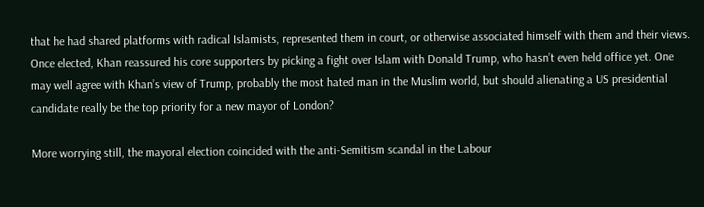that he had shared platforms with radical Islamists, represented them in court, or otherwise associated himself with them and their views. Once elected, Khan reassured his core supporters by picking a fight over Islam with Donald Trump, who hasn’t even held office yet. One may well agree with Khan’s view of Trump, probably the most hated man in the Muslim world, but should alienating a US presidential candidate really be the top priority for a new mayor of London?

More worrying still, the mayoral election coincided with the anti-Semitism scandal in the Labour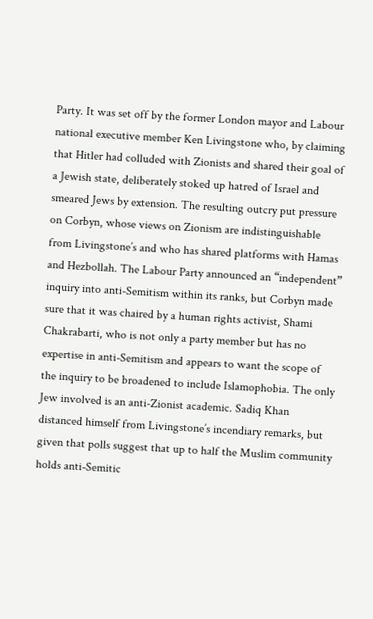Party. It was set off by the former London mayor and Labour national executive member Ken Livingstone who, by claiming that Hitler had colluded with Zionists and shared their goal of a Jewish state, deliberately stoked up hatred of Israel and smeared Jews by extension. The resulting outcry put pressure on Corbyn, whose views on Zionism are indistinguishable from Livingstone’s and who has shared platforms with Hamas and Hezbollah. The Labour Party announced an “independent” inquiry into anti-Semitism within its ranks, but Corbyn made sure that it was chaired by a human rights activist, Shami Chakrabarti, who is not only a party member but has no expertise in anti-Semitism and appears to want the scope of the inquiry to be broadened to include Islamophobia. The only Jew involved is an anti-Zionist academic. Sadiq Khan distanced himself from Livingstone’s incendiary remarks, but given that polls suggest that up to half the Muslim community holds anti-Semitic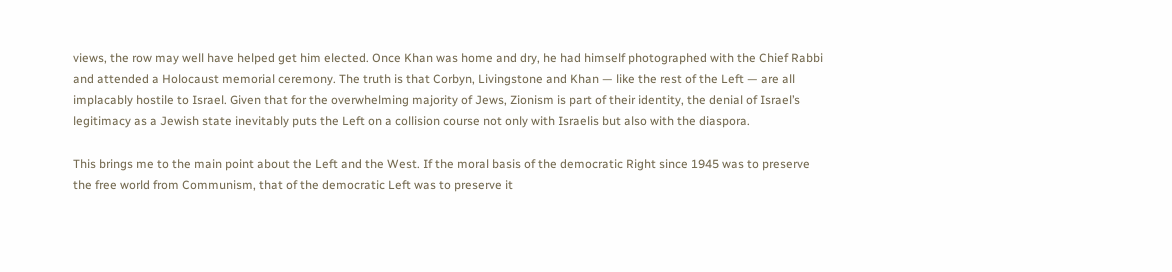views, the row may well have helped get him elected. Once Khan was home and dry, he had himself photographed with the Chief Rabbi and attended a Holocaust memorial ceremony. The truth is that Corbyn, Livingstone and Khan — like the rest of the Left — are all implacably hostile to Israel. Given that for the overwhelming majority of Jews, Zionism is part of their identity, the denial of Israel’s legitimacy as a Jewish state inevitably puts the Left on a collision course not only with Israelis but also with the diaspora.

This brings me to the main point about the Left and the West. If the moral basis of the democratic Right since 1945 was to preserve the free world from Communism, that of the democratic Left was to preserve it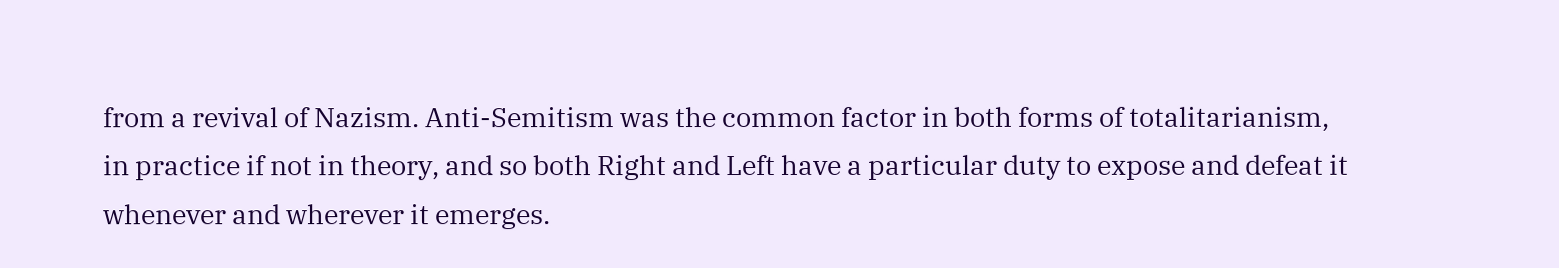from a revival of Nazism. Anti-Semitism was the common factor in both forms of totalitarianism, in practice if not in theory, and so both Right and Left have a particular duty to expose and defeat it whenever and wherever it emerges.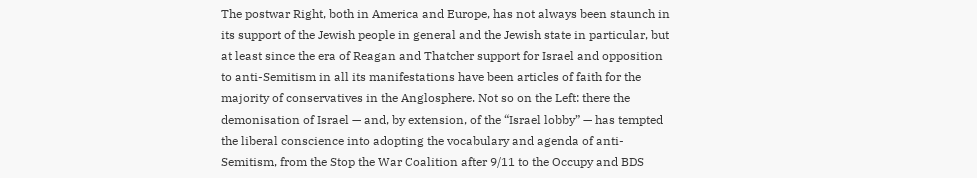The postwar Right, both in America and Europe, has not always been staunch in its support of the Jewish people in general and the Jewish state in particular, but at least since the era of Reagan and Thatcher support for Israel and opposition to anti-Semitism in all its manifestations have been articles of faith for the majority of conservatives in the Anglosphere. Not so on the Left: there the demonisation of Israel — and, by extension, of the “Israel lobby” — has tempted the liberal conscience into adopting the vocabulary and agenda of anti-Semitism, from the Stop the War Coalition after 9/11 to the Occupy and BDS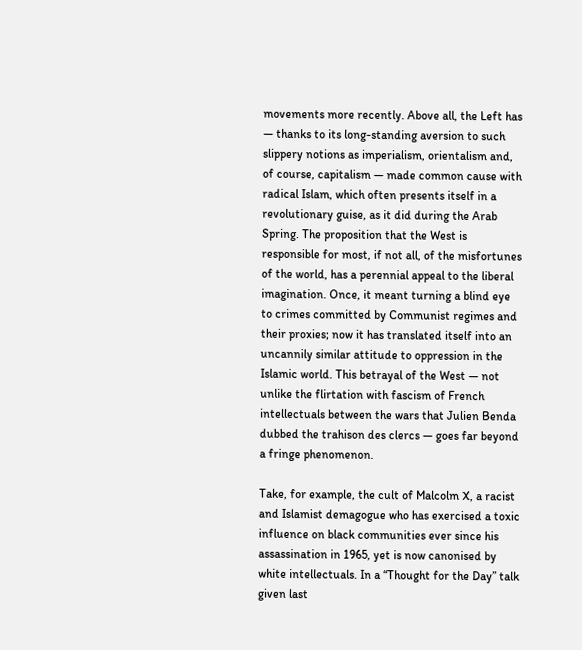movements more recently. Above all, the Left has — thanks to its long-standing aversion to such slippery notions as imperialism, orientalism and, of course, capitalism — made common cause with radical Islam, which often presents itself in a revolutionary guise, as it did during the Arab Spring. The proposition that the West is responsible for most, if not all, of the misfortunes of the world, has a perennial appeal to the liberal imagination. Once, it meant turning a blind eye to crimes committed by Communist regimes and their proxies; now it has translated itself into an uncannily similar attitude to oppression in the Islamic world. This betrayal of the West — not unlike the flirtation with fascism of French intellectuals between the wars that Julien Benda dubbed the trahison des clercs — goes far beyond a fringe phenomenon.

Take, for example, the cult of Malcolm X, a racist and Islamist demagogue who has exercised a toxic influence on black communities ever since his assassination in 1965, yet is now canonised by white intellectuals. In a “Thought for the Day” talk given last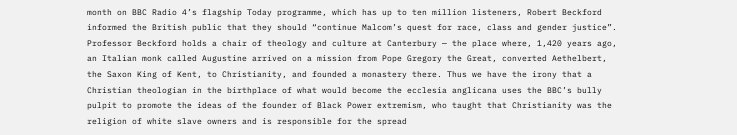month on BBC Radio 4’s flagship Today programme, which has up to ten million listeners, Robert Beckford informed the British public that they should “continue Malcom’s quest for race, class and gender justice”. Professor Beckford holds a chair of theology and culture at Canterbury — the place where, 1,420 years ago, an Italian monk called Augustine arrived on a mission from Pope Gregory the Great, converted Aethelbert, the Saxon King of Kent, to Christianity, and founded a monastery there. Thus we have the irony that a Christian theologian in the birthplace of what would become the ecclesia anglicana uses the BBC’s bully pulpit to promote the ideas of the founder of Black Power extremism, who taught that Christianity was the religion of white slave owners and is responsible for the spread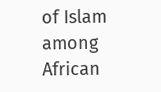of Islam among African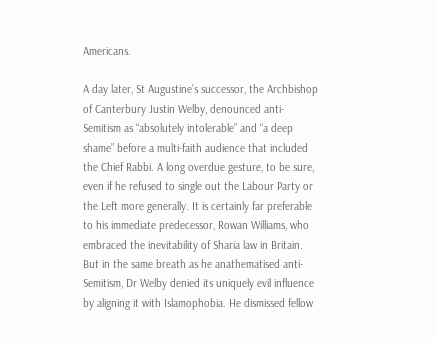Americans.

A day later, St Augustine’s successor, the Archbishop of Canterbury Justin Welby, denounced anti-Semitism as “absolutely intolerable” and “a deep shame” before a multi-faith audience that included the Chief Rabbi. A long overdue gesture, to be sure, even if he refused to single out the Labour Party or the Left more generally. It is certainly far preferable to his immediate predecessor, Rowan Williams, who embraced the inevitability of Sharia law in Britain. But in the same breath as he anathematised anti-Semitism, Dr Welby denied its uniquely evil influence by aligning it with Islamophobia. He dismissed fellow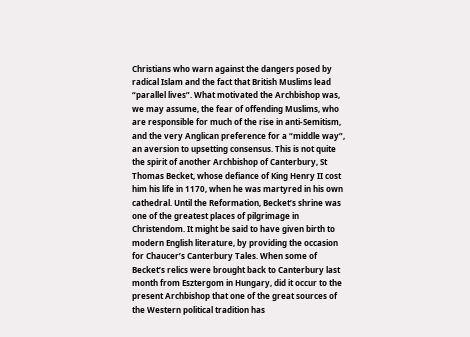Christians who warn against the dangers posed by radical Islam and the fact that British Muslims lead “parallel lives”. What motivated the Archbishop was, we may assume, the fear of offending Muslims, who are responsible for much of the rise in anti-Semitism, and the very Anglican preference for a “middle way”, an aversion to upsetting consensus. This is not quite the spirit of another Archbishop of Canterbury, St Thomas Becket, whose defiance of King Henry II cost him his life in 1170, when he was martyred in his own cathedral. Until the Reformation, Becket’s shrine was one of the greatest places of pilgrimage in Christendom. It might be said to have given birth to modern English literature, by providing the occasion for Chaucer’s Canterbury Tales. When some of Becket’s relics were brought back to Canterbury last month from Esztergom in Hungary, did it occur to the present Archbishop that one of the great sources of the Western political tradition has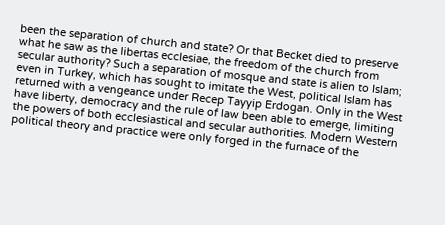been the separation of church and state? Or that Becket died to preserve what he saw as the libertas ecclesiae, the freedom of the church from secular authority? Such a separation of mosque and state is alien to Islam; even in Turkey, which has sought to imitate the West, political Islam has returned with a vengeance under Recep Tayyip Erdogan. Only in the West have liberty, democracy and the rule of law been able to emerge, limiting the powers of both ecclesiastical and secular authorities. Modern Western political theory and practice were only forged in the furnace of the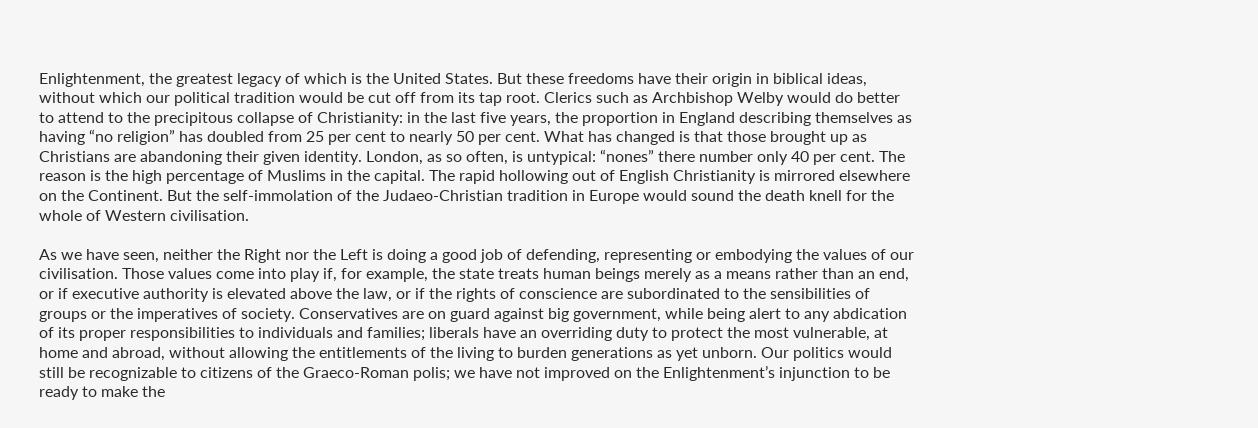Enlightenment, the greatest legacy of which is the United States. But these freedoms have their origin in biblical ideas, without which our political tradition would be cut off from its tap root. Clerics such as Archbishop Welby would do better to attend to the precipitous collapse of Christianity: in the last five years, the proportion in England describing themselves as having “no religion” has doubled from 25 per cent to nearly 50 per cent. What has changed is that those brought up as Christians are abandoning their given identity. London, as so often, is untypical: “nones” there number only 40 per cent. The reason is the high percentage of Muslims in the capital. The rapid hollowing out of English Christianity is mirrored elsewhere on the Continent. But the self-immolation of the Judaeo-Christian tradition in Europe would sound the death knell for the whole of Western civilisation.

As we have seen, neither the Right nor the Left is doing a good job of defending, representing or embodying the values of our civilisation. Those values come into play if, for example, the state treats human beings merely as a means rather than an end, or if executive authority is elevated above the law, or if the rights of conscience are subordinated to the sensibilities of groups or the imperatives of society. Conservatives are on guard against big government, while being alert to any abdication of its proper responsibilities to individuals and families; liberals have an overriding duty to protect the most vulnerable, at home and abroad, without allowing the entitlements of the living to burden generations as yet unborn. Our politics would still be recognizable to citizens of the Graeco-Roman polis; we have not improved on the Enlightenment’s injunction to be ready to make the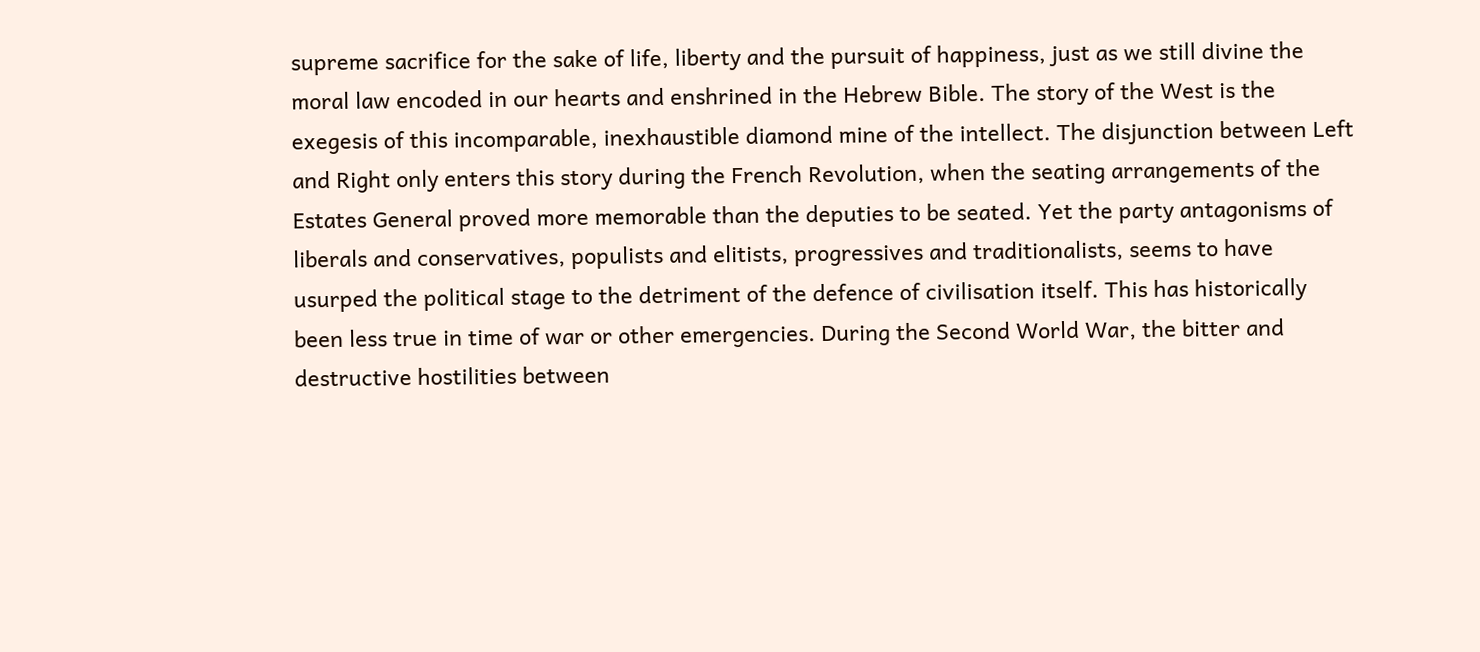supreme sacrifice for the sake of life, liberty and the pursuit of happiness, just as we still divine the moral law encoded in our hearts and enshrined in the Hebrew Bible. The story of the West is the exegesis of this incomparable, inexhaustible diamond mine of the intellect. The disjunction between Left and Right only enters this story during the French Revolution, when the seating arrangements of the Estates General proved more memorable than the deputies to be seated. Yet the party antagonisms of liberals and conservatives, populists and elitists, progressives and traditionalists, seems to have usurped the political stage to the detriment of the defence of civilisation itself. This has historically been less true in time of war or other emergencies. During the Second World War, the bitter and destructive hostilities between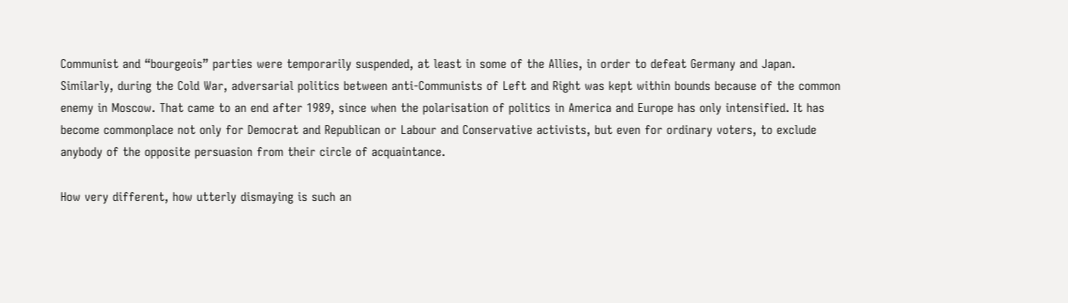Communist and “bourgeois” parties were temporarily suspended, at least in some of the Allies, in order to defeat Germany and Japan. Similarly, during the Cold War, adversarial politics between anti-Communists of Left and Right was kept within bounds because of the common enemy in Moscow. That came to an end after 1989, since when the polarisation of politics in America and Europe has only intensified. It has become commonplace not only for Democrat and Republican or Labour and Conservative activists, but even for ordinary voters, to exclude anybody of the opposite persuasion from their circle of acquaintance.

How very different, how utterly dismaying is such an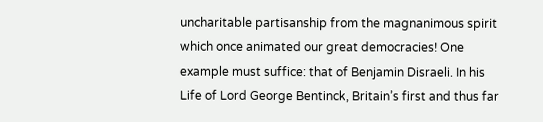uncharitable partisanship from the magnanimous spirit which once animated our great democracies! One example must suffice: that of Benjamin Disraeli. In his Life of Lord George Bentinck, Britain’s first and thus far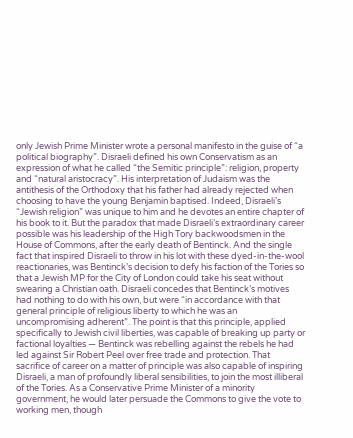only Jewish Prime Minister wrote a personal manifesto in the guise of “a political biography”. Disraeli defined his own Conservatism as an expression of what he called “the Semitic principle”: religion, property and “natural aristocracy”. His interpretation of Judaism was the antithesis of the Orthodoxy that his father had already rejected when choosing to have the young Benjamin baptised. Indeed, Disraeli’s “Jewish religion” was unique to him and he devotes an entire chapter of his book to it. But the paradox that made Disraeli’s extraordinary career possible was his leadership of the High Tory backwoodsmen in the House of Commons, after the early death of Bentinck. And the single fact that inspired Disraeli to throw in his lot with these dyed-in-the-wool reactionaries, was Bentinck’s decision to defy his faction of the Tories so that a Jewish MP for the City of London could take his seat without swearing a Christian oath. Disraeli concedes that Bentinck’s motives had nothing to do with his own, but were “in accordance with that general principle of religious liberty to which he was an uncompromising adherent”. The point is that this principle, applied specifically to Jewish civil liberties, was capable of breaking up party or factional loyalties — Bentinck was rebelling against the rebels he had led against Sir Robert Peel over free trade and protection. That sacrifice of career on a matter of principle was also capable of inspiring Disraeli, a man of profoundly liberal sensibilities, to join the most illiberal of the Tories. As a Conservative Prime Minister of a minority government, he would later persuade the Commons to give the vote to working men, though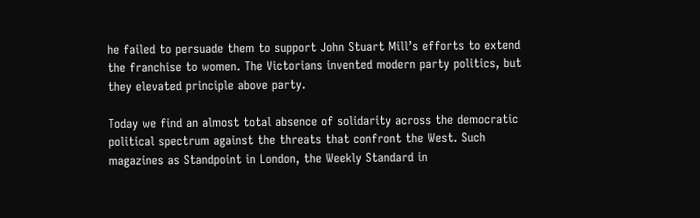he failed to persuade them to support John Stuart Mill’s efforts to extend the franchise to women. The Victorians invented modern party politics, but they elevated principle above party.

Today we find an almost total absence of solidarity across the democratic political spectrum against the threats that confront the West. Such magazines as Standpoint in London, the Weekly Standard in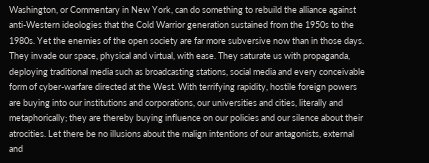Washington, or Commentary in New York, can do something to rebuild the alliance against anti-Western ideologies that the Cold Warrior generation sustained from the 1950s to the 1980s. Yet the enemies of the open society are far more subversive now than in those days. They invade our space, physical and virtual, with ease. They saturate us with propaganda, deploying traditional media such as broadcasting stations, social media and every conceivable form of cyber-warfare directed at the West. With terrifying rapidity, hostile foreign powers are buying into our institutions and corporations, our universities and cities, literally and metaphorically; they are thereby buying influence on our policies and our silence about their atrocities. Let there be no illusions about the malign intentions of our antagonists, external and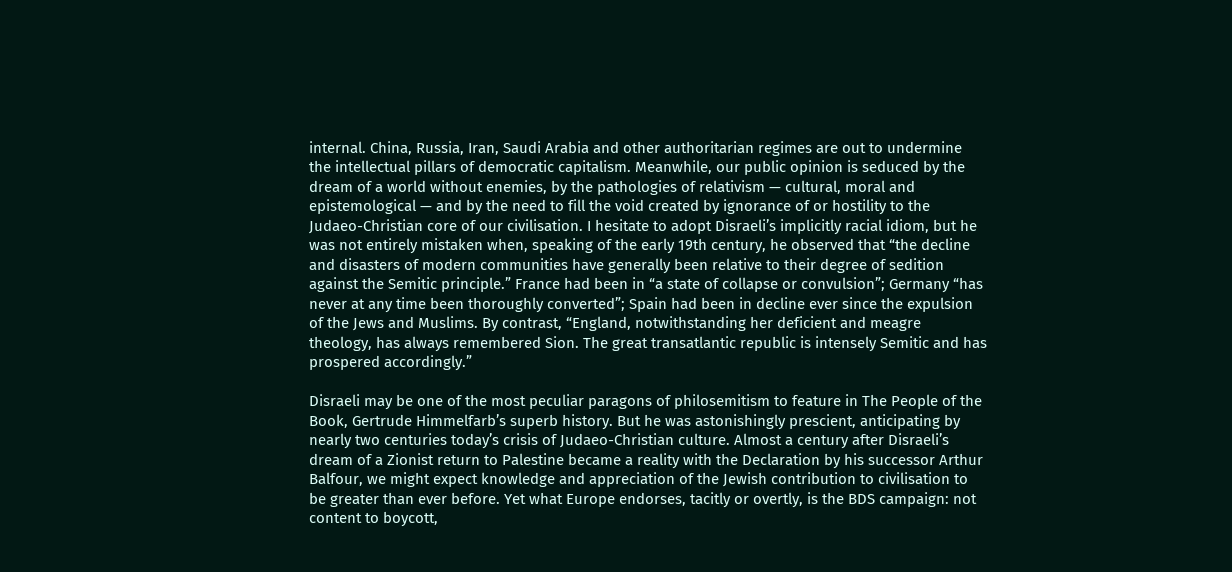internal. China, Russia, Iran, Saudi Arabia and other authoritarian regimes are out to undermine the intellectual pillars of democratic capitalism. Meanwhile, our public opinion is seduced by the dream of a world without enemies, by the pathologies of relativism — cultural, moral and epistemological — and by the need to fill the void created by ignorance of or hostility to the Judaeo-Christian core of our civilisation. I hesitate to adopt Disraeli’s implicitly racial idiom, but he was not entirely mistaken when, speaking of the early 19th century, he observed that “the decline and disasters of modern communities have generally been relative to their degree of sedition against the Semitic principle.” France had been in “a state of collapse or convulsion”; Germany “has never at any time been thoroughly converted”; Spain had been in decline ever since the expulsion of the Jews and Muslims. By contrast, “England, notwithstanding her deficient and meagre theology, has always remembered Sion. The great transatlantic republic is intensely Semitic and has prospered accordingly.”

Disraeli may be one of the most peculiar paragons of philosemitism to feature in The People of the Book, Gertrude Himmelfarb’s superb history. But he was astonishingly prescient, anticipating by nearly two centuries today’s crisis of Judaeo-Christian culture. Almost a century after Disraeli’s dream of a Zionist return to Palestine became a reality with the Declaration by his successor Arthur Balfour, we might expect knowledge and appreciation of the Jewish contribution to civilisation to be greater than ever before. Yet what Europe endorses, tacitly or overtly, is the BDS campaign: not content to boycott,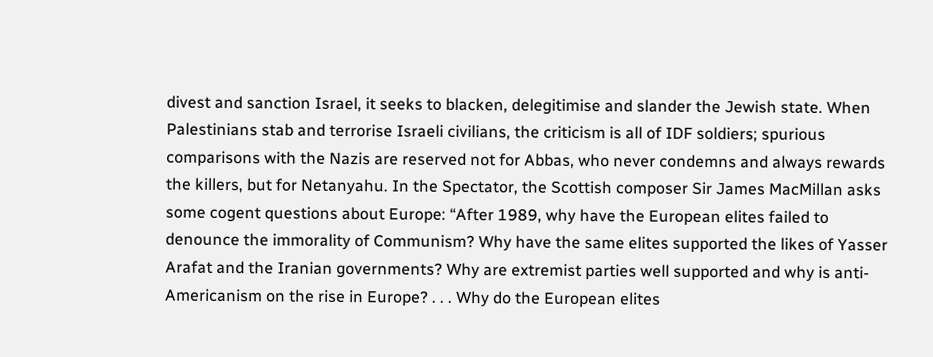divest and sanction Israel, it seeks to blacken, delegitimise and slander the Jewish state. When Palestinians stab and terrorise Israeli civilians, the criticism is all of IDF soldiers; spurious comparisons with the Nazis are reserved not for Abbas, who never condemns and always rewards the killers, but for Netanyahu. In the Spectator, the Scottish composer Sir James MacMillan asks some cogent questions about Europe: “After 1989, why have the European elites failed to denounce the immorality of Communism? Why have the same elites supported the likes of Yasser Arafat and the Iranian governments? Why are extremist parties well supported and why is anti-Americanism on the rise in Europe? . . . Why do the European elites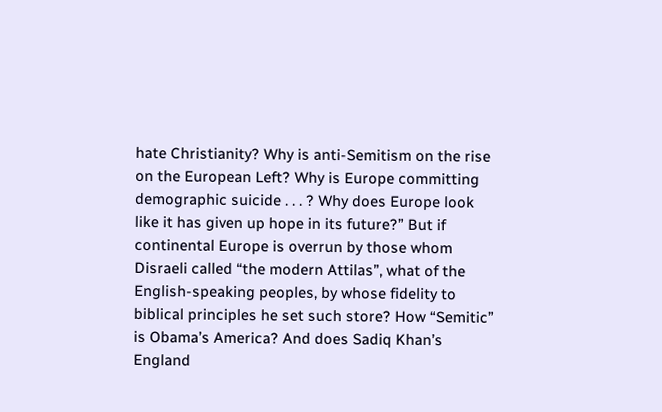hate Christianity? Why is anti-Semitism on the rise on the European Left? Why is Europe committing demographic suicide . . . ? Why does Europe look like it has given up hope in its future?” But if continental Europe is overrun by those whom Disraeli called “the modern Attilas”, what of the English-speaking peoples, by whose fidelity to biblical principles he set such store? How “Semitic” is Obama’s America? And does Sadiq Khan’s England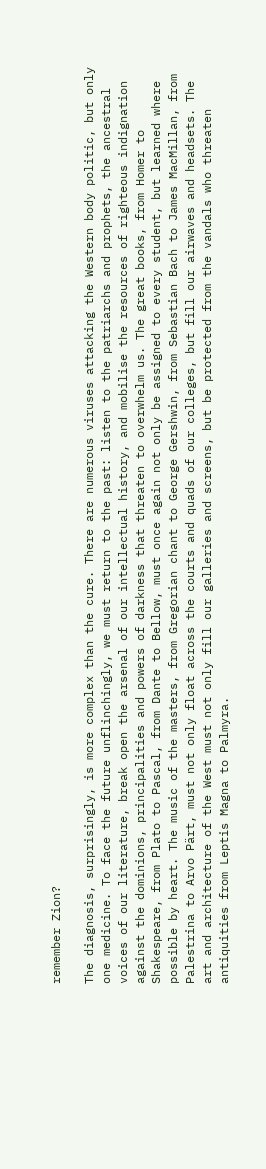remember Zion?

The diagnosis, surprisingly, is more complex than the cure. There are numerous viruses attacking the Western body politic, but only one medicine. To face the future unflinchingly, we must return to the past: listen to the patriarchs and prophets, the ancestral voices of our literature, break open the arsenal of our intellectual history, and mobilise the resources of righteous indignation against the dominions, principalities and powers of darkness that threaten to overwhelm us. The great books, from Homer to Shakespeare, from Plato to Pascal, from Dante to Bellow, must once again not only be assigned to every student, but learned where possible by heart. The music of the masters, from Gregorian chant to George Gershwin, from Sebastian Bach to James MacMillan, from Palestrina to Arvo Pärt, must not only float across the courts and quads of our colleges, but fill our airwaves and headsets. The art and architecture of the West must not only fill our galleries and screens, but be protected from the vandals who threaten antiquities from Leptis Magna to Palmyra.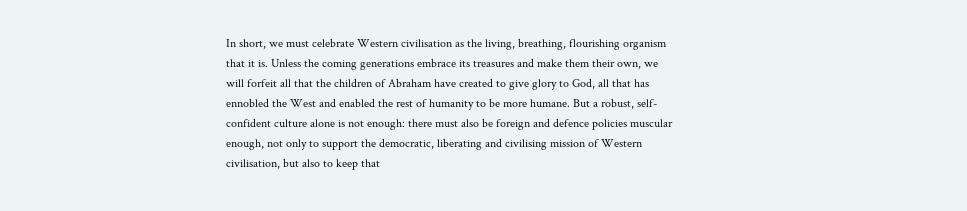In short, we must celebrate Western civilisation as the living, breathing, flourishing organism that it is. Unless the coming generations embrace its treasures and make them their own, we will forfeit all that the children of Abraham have created to give glory to God, all that has ennobled the West and enabled the rest of humanity to be more humane. But a robust, self-confident culture alone is not enough: there must also be foreign and defence policies muscular enough, not only to support the democratic, liberating and civilising mission of Western civilisation, but also to keep that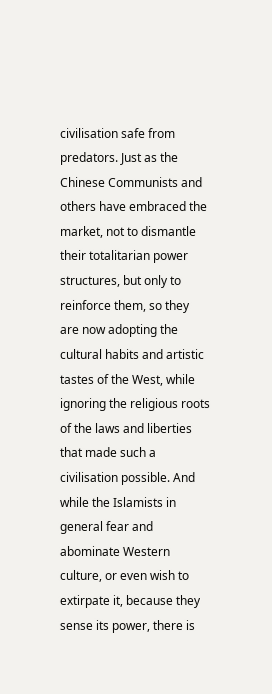civilisation safe from predators. Just as the Chinese Communists and others have embraced the market, not to dismantle their totalitarian power structures, but only to reinforce them, so they are now adopting the cultural habits and artistic tastes of the West, while ignoring the religious roots of the laws and liberties that made such a civilisation possible. And while the Islamists in general fear and abominate Western culture, or even wish to extirpate it, because they sense its power, there is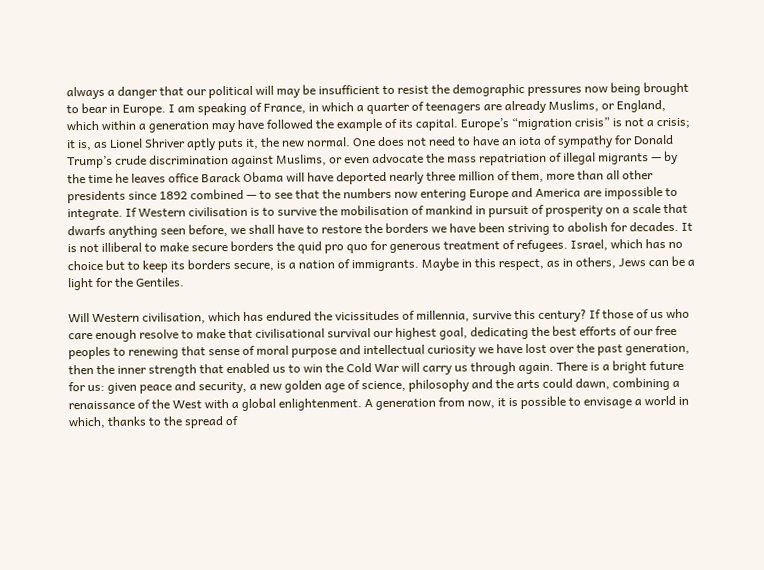always a danger that our political will may be insufficient to resist the demographic pressures now being brought to bear in Europe. I am speaking of France, in which a quarter of teenagers are already Muslims, or England, which within a generation may have followed the example of its capital. Europe’s “migration crisis” is not a crisis; it is, as Lionel Shriver aptly puts it, the new normal. One does not need to have an iota of sympathy for Donald Trump’s crude discrimination against Muslims, or even advocate the mass repatriation of illegal migrants — by the time he leaves office Barack Obama will have deported nearly three million of them, more than all other presidents since 1892 combined — to see that the numbers now entering Europe and America are impossible to integrate. If Western civilisation is to survive the mobilisation of mankind in pursuit of prosperity on a scale that dwarfs anything seen before, we shall have to restore the borders we have been striving to abolish for decades. It is not illiberal to make secure borders the quid pro quo for generous treatment of refugees. Israel, which has no choice but to keep its borders secure, is a nation of immigrants. Maybe in this respect, as in others, Jews can be a light for the Gentiles.

Will Western civilisation, which has endured the vicissitudes of millennia, survive this century? If those of us who care enough resolve to make that civilisational survival our highest goal, dedicating the best efforts of our free peoples to renewing that sense of moral purpose and intellectual curiosity we have lost over the past generation, then the inner strength that enabled us to win the Cold War will carry us through again. There is a bright future for us: given peace and security, a new golden age of science, philosophy and the arts could dawn, combining a renaissance of the West with a global enlightenment. A generation from now, it is possible to envisage a world in which, thanks to the spread of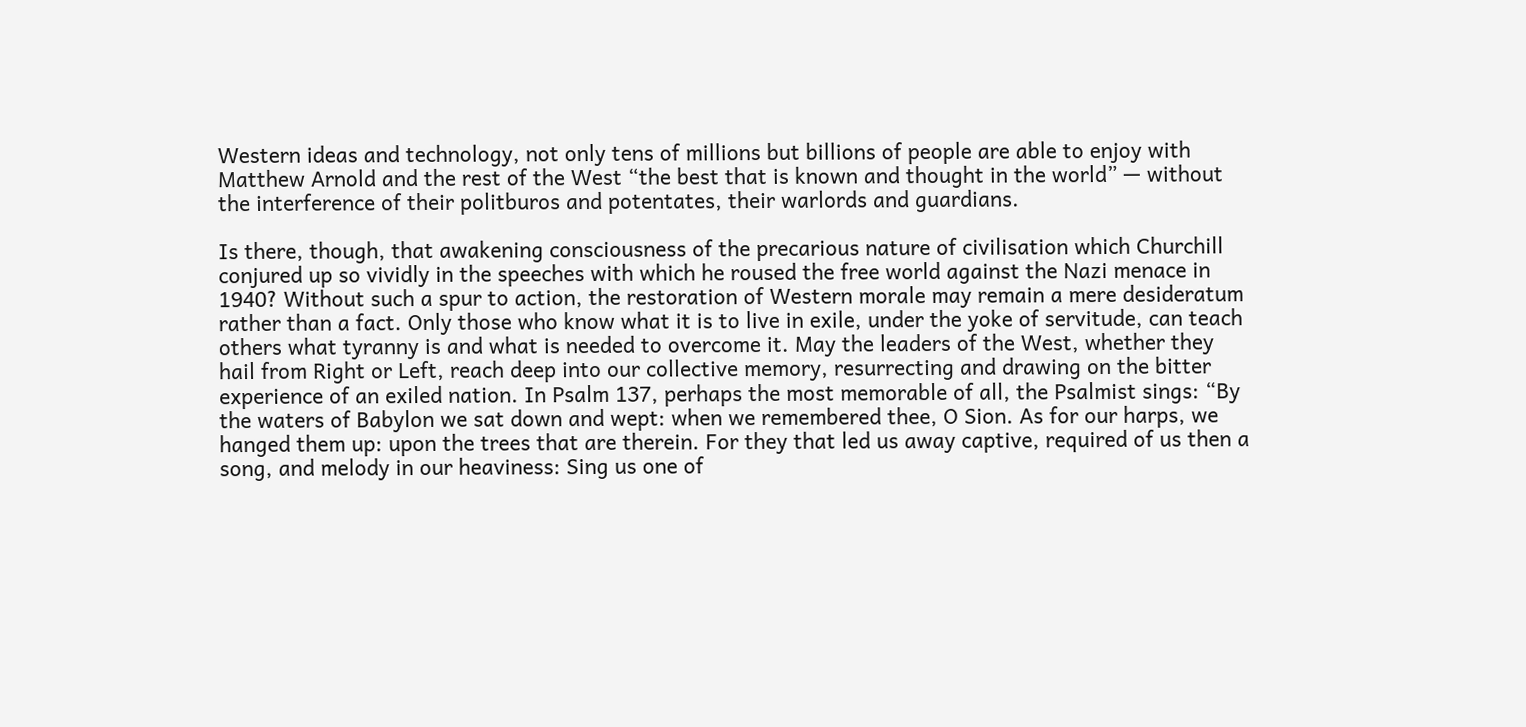Western ideas and technology, not only tens of millions but billions of people are able to enjoy with Matthew Arnold and the rest of the West “the best that is known and thought in the world” — without the interference of their politburos and potentates, their warlords and guardians.

Is there, though, that awakening consciousness of the precarious nature of civilisation which Churchill conjured up so vividly in the speeches with which he roused the free world against the Nazi menace in 1940? Without such a spur to action, the restoration of Western morale may remain a mere desideratum rather than a fact. Only those who know what it is to live in exile, under the yoke of servitude, can teach others what tyranny is and what is needed to overcome it. May the leaders of the West, whether they hail from Right or Left, reach deep into our collective memory, resurrecting and drawing on the bitter experience of an exiled nation. In Psalm 137, perhaps the most memorable of all, the Psalmist sings: “By the waters of Babylon we sat down and wept: when we remembered thee, O Sion. As for our harps, we hanged them up: upon the trees that are therein. For they that led us away captive, required of us then a song, and melody in our heaviness: Sing us one of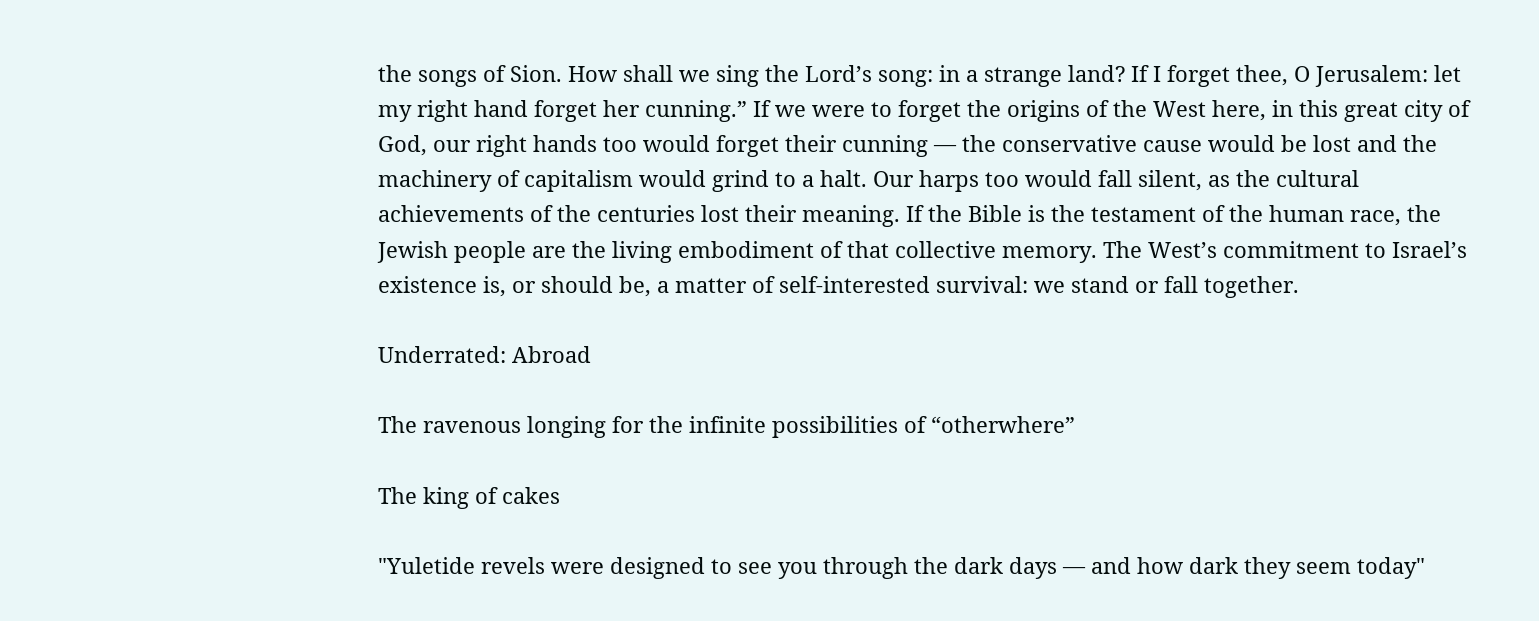the songs of Sion. How shall we sing the Lord’s song: in a strange land? If I forget thee, O Jerusalem: let my right hand forget her cunning.” If we were to forget the origins of the West here, in this great city of God, our right hands too would forget their cunning — the conservative cause would be lost and the machinery of capitalism would grind to a halt. Our harps too would fall silent, as the cultural achievements of the centuries lost their meaning. If the Bible is the testament of the human race, the Jewish people are the living embodiment of that collective memory. The West’s commitment to Israel’s existence is, or should be, a matter of self-interested survival: we stand or fall together.

Underrated: Abroad

The ravenous longing for the infinite possibilities of “otherwhere”

The king of cakes

"Yuletide revels were designed to see you through the dark days — and how dark they seem today"